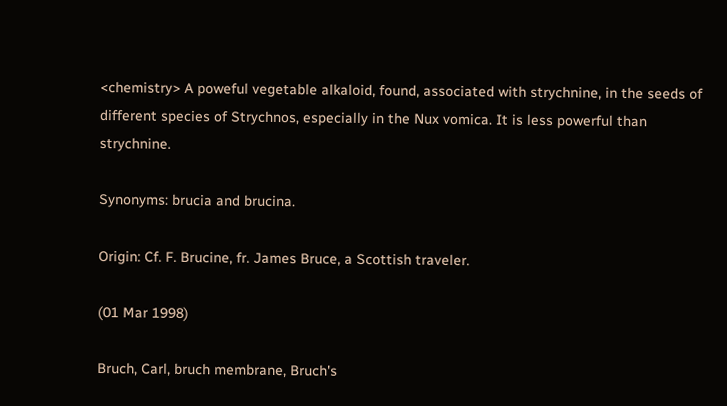<chemistry> A poweful vegetable alkaloid, found, associated with strychnine, in the seeds of different species of Strychnos, especially in the Nux vomica. It is less powerful than strychnine.

Synonyms: brucia and brucina.

Origin: Cf. F. Brucine, fr. James Bruce, a Scottish traveler.

(01 Mar 1998)

Bruch, Carl, bruch membrane, Bruch's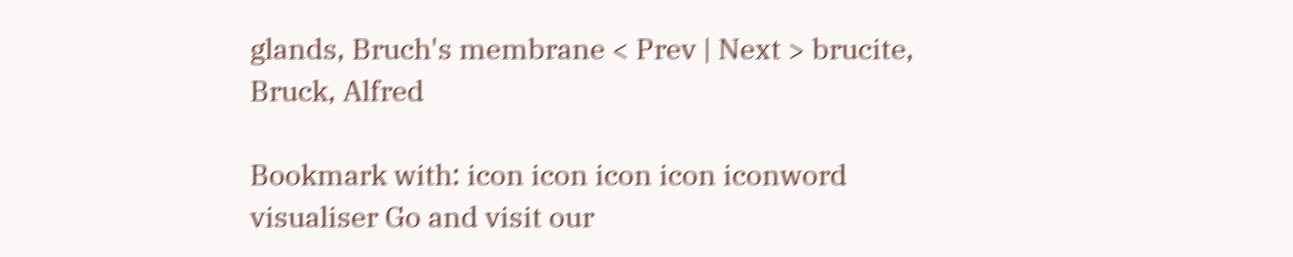glands, Bruch's membrane < Prev | Next > brucite, Bruck, Alfred

Bookmark with: icon icon icon icon iconword visualiser Go and visit our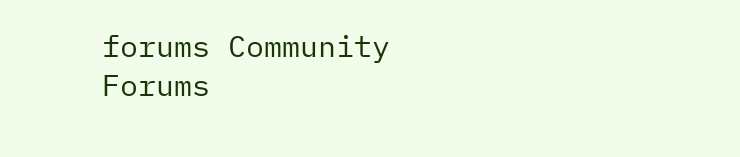forums Community Forums